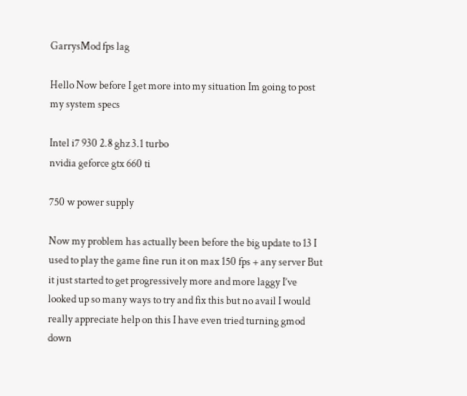GarrysMod fps lag

Hello Now before I get more into my situation Im going to post my system specs

Intel i7 930 2.8 ghz 3.1 turbo
nvidia geforce gtx 660 ti

750 w power supply

Now my problem has actually been before the big update to 13 I used to play the game fine run it on max 150 fps + any server But it just started to get progressively more and more laggy I’ve looked up so many ways to try and fix this but no avail I would really appreciate help on this I have even tried turning gmod down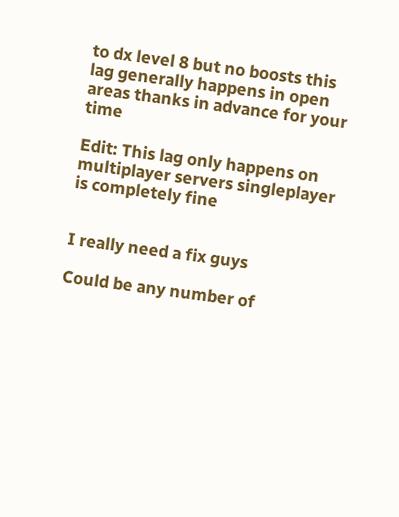to dx level 8 but no boosts this lag generally happens in open areas thanks in advance for your time

Edit: This lag only happens on multiplayer servers singleplayer is completely fine


I really need a fix guys

Could be any number of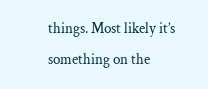things. Most likely it’s something on the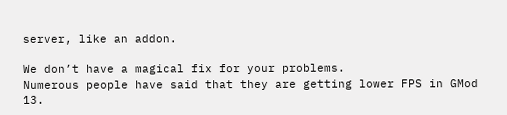server, like an addon.

We don’t have a magical fix for your problems.
Numerous people have said that they are getting lower FPS in GMod 13.